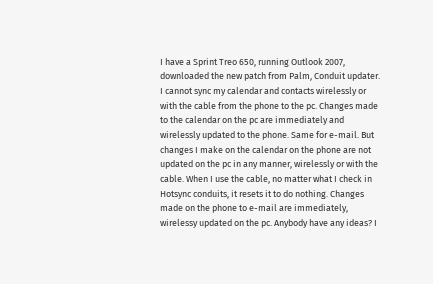I have a Sprint Treo 650, running Outlook 2007, downloaded the new patch from Palm, Conduit updater. I cannot sync my calendar and contacts wirelessly or with the cable from the phone to the pc. Changes made to the calendar on the pc are immediately and wirelessly updated to the phone. Same for e-mail. But changes I make on the calendar on the phone are not updated on the pc in any manner, wirelessly or with the cable. When I use the cable, no matter what I check in Hotsync conduits, it resets it to do nothing. Changes made on the phone to e-mail are immediately, wirelessy updated on the pc. Anybody have any ideas? I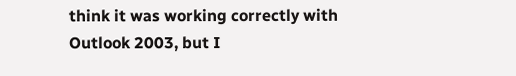think it was working correctly with Outlook 2003, but I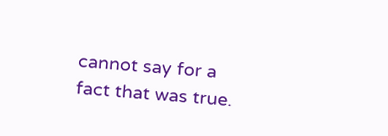cannot say for a fact that was true.